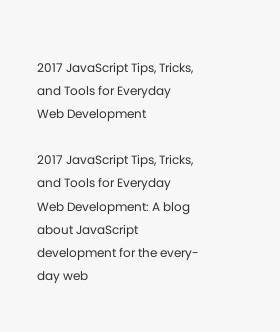2017 JavaScript Tips, Tricks, and Tools for Everyday Web Development

2017 JavaScript Tips, Tricks, and Tools for Everyday Web Development: A blog about JavaScript development for the every-day web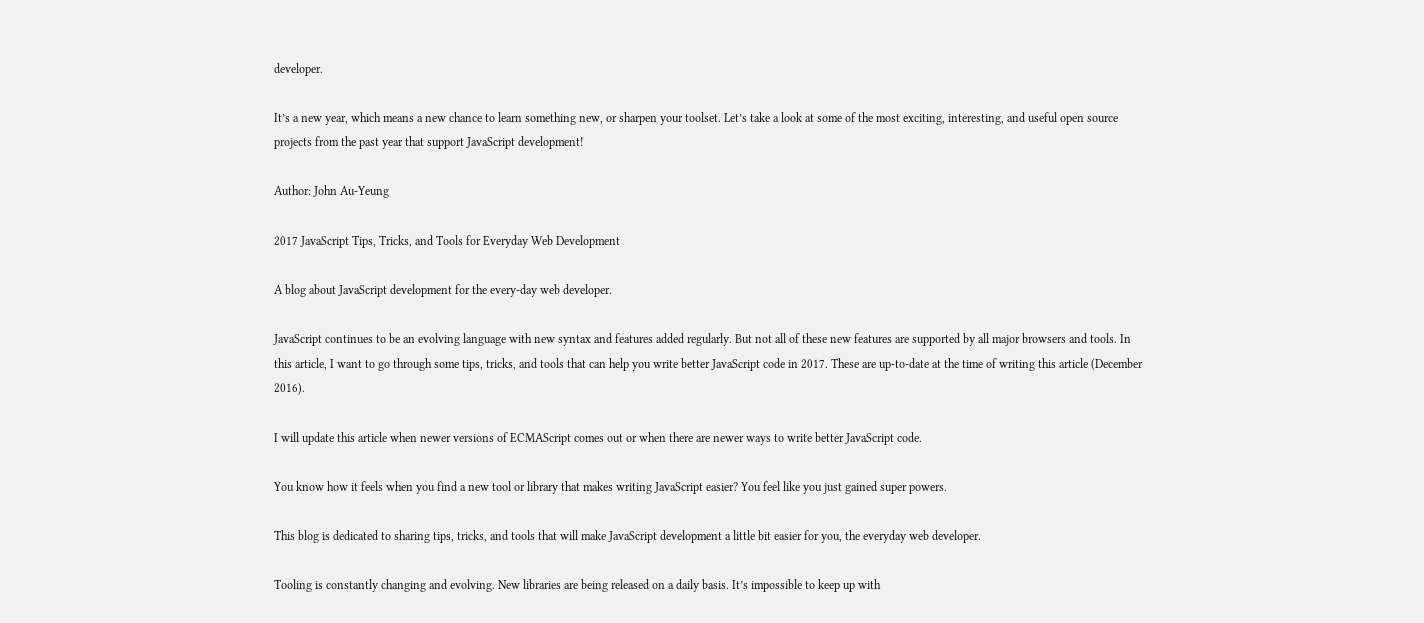developer.

It’s a new year, which means a new chance to learn something new, or sharpen your toolset. Let’s take a look at some of the most exciting, interesting, and useful open source projects from the past year that support JavaScript development!

Author: John Au-Yeung

2017 JavaScript Tips, Tricks, and Tools for Everyday Web Development

A blog about JavaScript development for the every-day web developer.

JavaScript continues to be an evolving language with new syntax and features added regularly. But not all of these new features are supported by all major browsers and tools. In this article, I want to go through some tips, tricks, and tools that can help you write better JavaScript code in 2017. These are up-to-date at the time of writing this article (December 2016).

I will update this article when newer versions of ECMAScript comes out or when there are newer ways to write better JavaScript code.

You know how it feels when you find a new tool or library that makes writing JavaScript easier? You feel like you just gained super powers.

This blog is dedicated to sharing tips, tricks, and tools that will make JavaScript development a little bit easier for you, the everyday web developer.

Tooling is constantly changing and evolving. New libraries are being released on a daily basis. It’s impossible to keep up with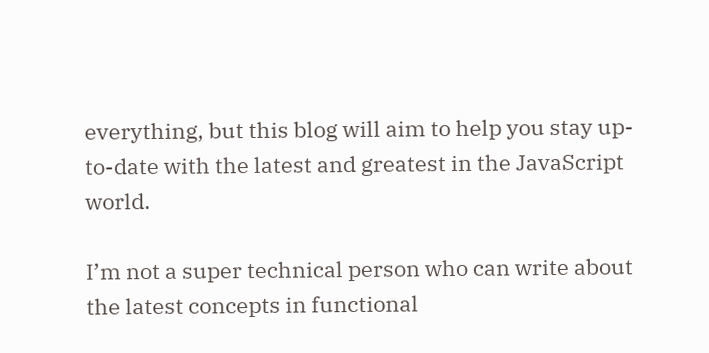everything, but this blog will aim to help you stay up-to-date with the latest and greatest in the JavaScript world.

I’m not a super technical person who can write about the latest concepts in functional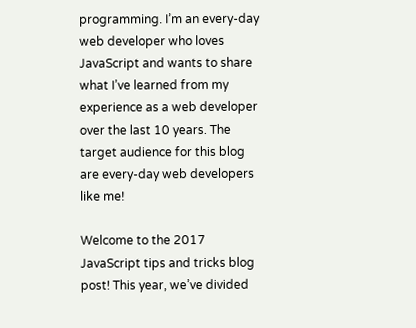programming. I’m an every-day web developer who loves JavaScript and wants to share what I’ve learned from my experience as a web developer over the last 10 years. The target audience for this blog are every-day web developers like me!

Welcome to the 2017 JavaScript tips and tricks blog post! This year, we’ve divided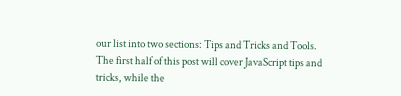our list into two sections: Tips and Tricks and Tools. The first half of this post will cover JavaScript tips and tricks, while the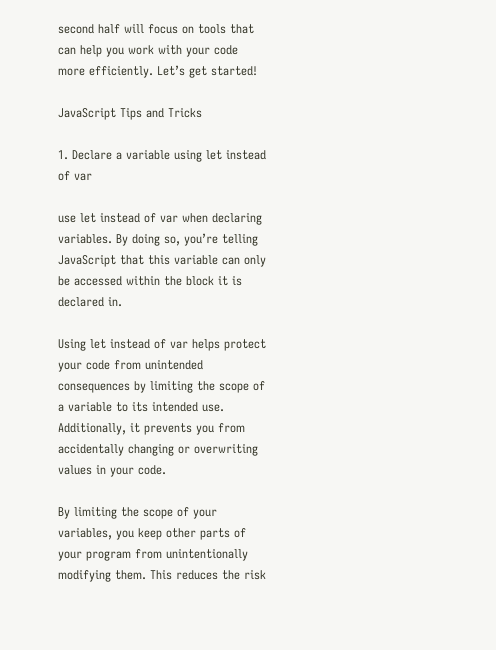second half will focus on tools that can help you work with your code more efficiently. Let’s get started!

JavaScript Tips and Tricks

1. Declare a variable using let instead of var

use let instead of var when declaring variables. By doing so, you’re telling JavaScript that this variable can only be accessed within the block it is declared in.

Using let instead of var helps protect your code from unintended consequences by limiting the scope of a variable to its intended use. Additionally, it prevents you from accidentally changing or overwriting values in your code.

By limiting the scope of your variables, you keep other parts of your program from unintentionally modifying them. This reduces the risk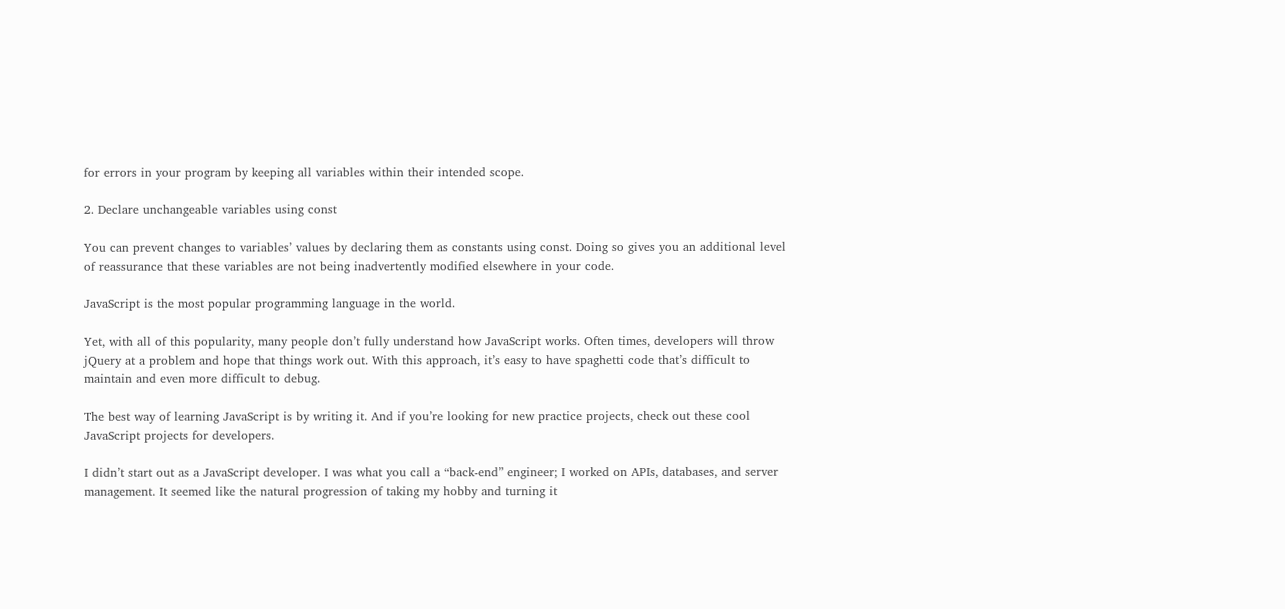for errors in your program by keeping all variables within their intended scope.

2. Declare unchangeable variables using const

You can prevent changes to variables’ values by declaring them as constants using const. Doing so gives you an additional level of reassurance that these variables are not being inadvertently modified elsewhere in your code.

JavaScript is the most popular programming language in the world.

Yet, with all of this popularity, many people don’t fully understand how JavaScript works. Often times, developers will throw jQuery at a problem and hope that things work out. With this approach, it’s easy to have spaghetti code that’s difficult to maintain and even more difficult to debug.

The best way of learning JavaScript is by writing it. And if you’re looking for new practice projects, check out these cool JavaScript projects for developers.

I didn’t start out as a JavaScript developer. I was what you call a “back-end” engineer; I worked on APIs, databases, and server management. It seemed like the natural progression of taking my hobby and turning it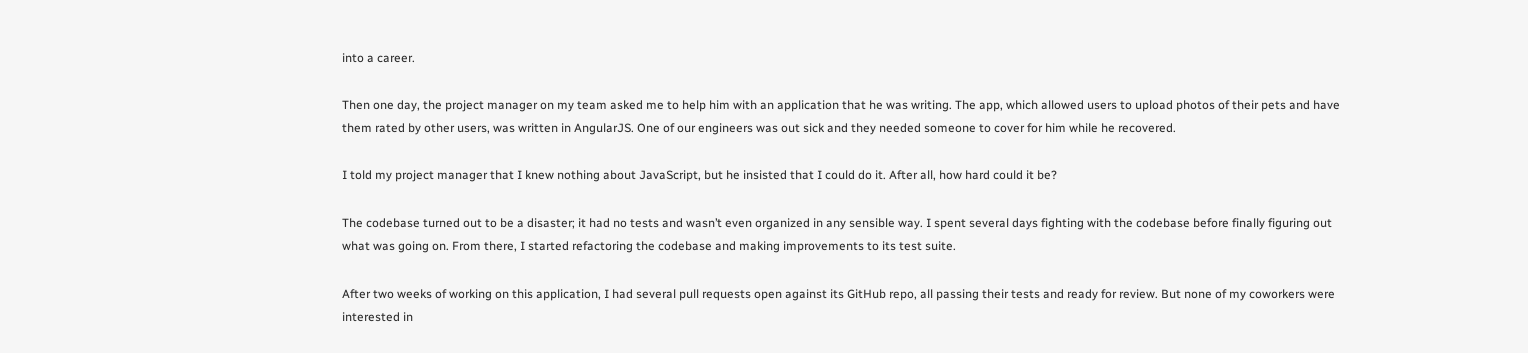into a career.

Then one day, the project manager on my team asked me to help him with an application that he was writing. The app, which allowed users to upload photos of their pets and have them rated by other users, was written in AngularJS. One of our engineers was out sick and they needed someone to cover for him while he recovered.

I told my project manager that I knew nothing about JavaScript, but he insisted that I could do it. After all, how hard could it be?

The codebase turned out to be a disaster; it had no tests and wasn’t even organized in any sensible way. I spent several days fighting with the codebase before finally figuring out what was going on. From there, I started refactoring the codebase and making improvements to its test suite.

After two weeks of working on this application, I had several pull requests open against its GitHub repo, all passing their tests and ready for review. But none of my coworkers were interested in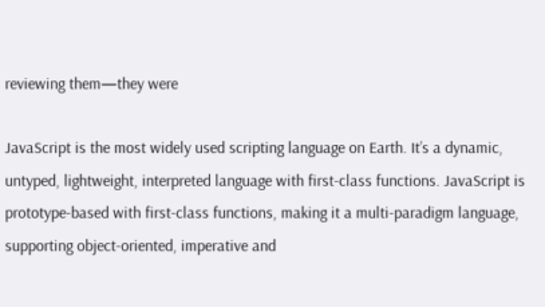reviewing them—they were

JavaScript is the most widely used scripting language on Earth. It’s a dynamic, untyped, lightweight, interpreted language with first-class functions. JavaScript is prototype-based with first-class functions, making it a multi-paradigm language, supporting object-oriented, imperative and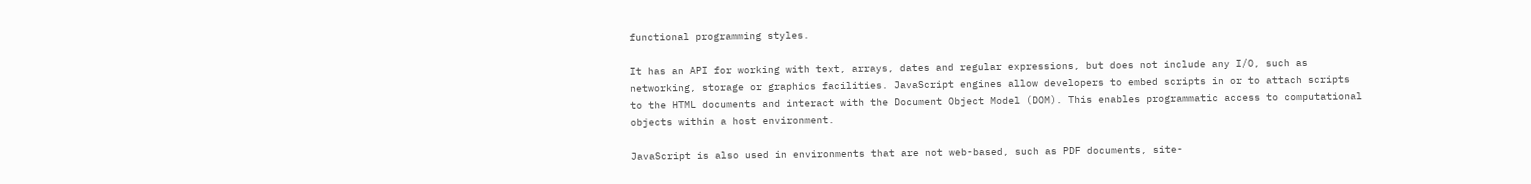functional programming styles.

It has an API for working with text, arrays, dates and regular expressions, but does not include any I/O, such as networking, storage or graphics facilities. JavaScript engines allow developers to embed scripts in or to attach scripts to the HTML documents and interact with the Document Object Model (DOM). This enables programmatic access to computational objects within a host environment.

JavaScript is also used in environments that are not web-based, such as PDF documents, site-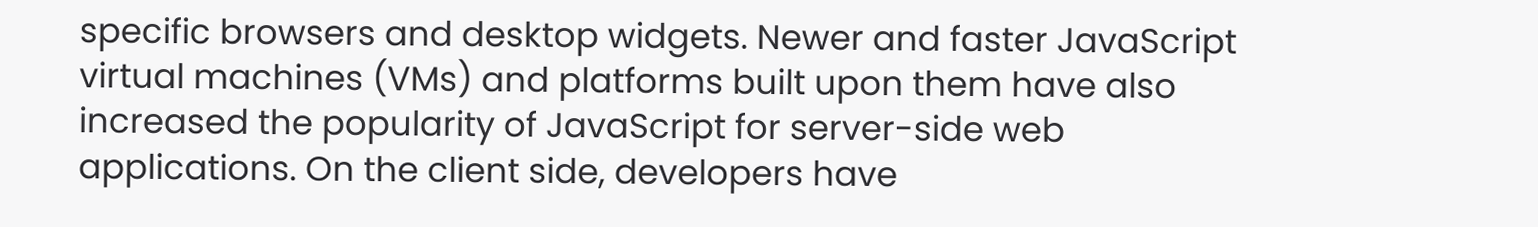specific browsers and desktop widgets. Newer and faster JavaScript virtual machines (VMs) and platforms built upon them have also increased the popularity of JavaScript for server-side web applications. On the client side, developers have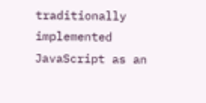traditionally implemented JavaScript as an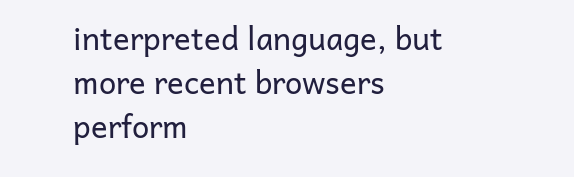interpreted language, but more recent browsers perform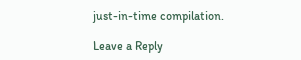just-in-time compilation.

Leave a Reply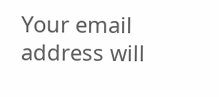Your email address will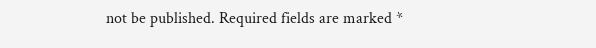not be published. Required fields are marked *